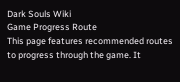Dark Souls Wiki
Game Progress Route
This page features recommended routes to progress through the game. It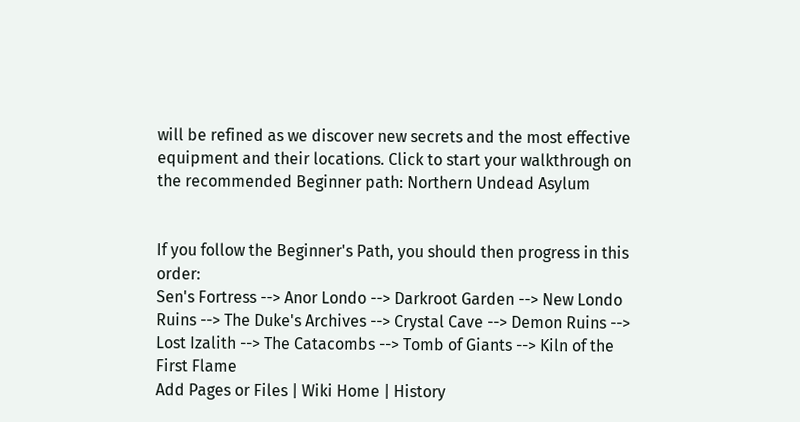will be refined as we discover new secrets and the most effective equipment and their locations. Click to start your walkthrough on the recommended Beginner path: Northern Undead Asylum


If you follow the Beginner's Path, you should then progress in this order:
Sen's Fortress --> Anor Londo --> Darkroot Garden --> New Londo Ruins --> The Duke's Archives --> Crystal Cave --> Demon Ruins --> Lost Izalith --> The Catacombs --> Tomb of Giants --> Kiln of the First Flame
Add Pages or Files | Wiki Home | History